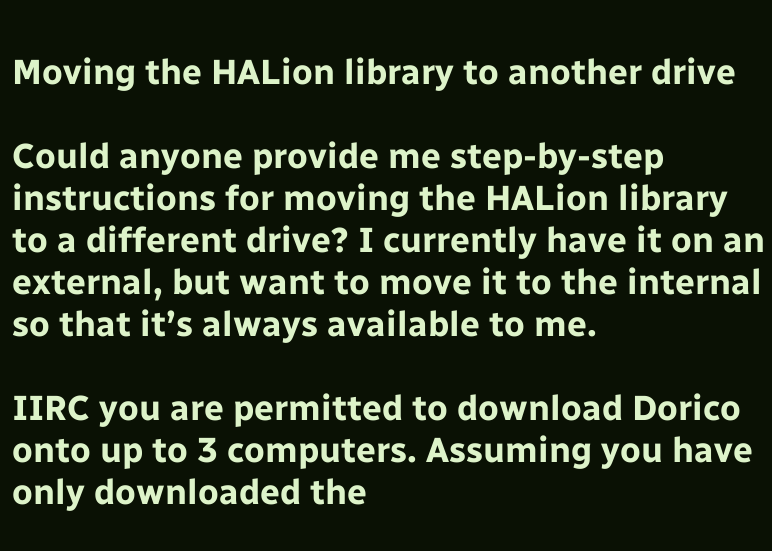Moving the HALion library to another drive

Could anyone provide me step-by-step instructions for moving the HALion library to a different drive? I currently have it on an external, but want to move it to the internal so that it’s always available to me.

IIRC you are permitted to download Dorico onto up to 3 computers. Assuming you have only downloaded the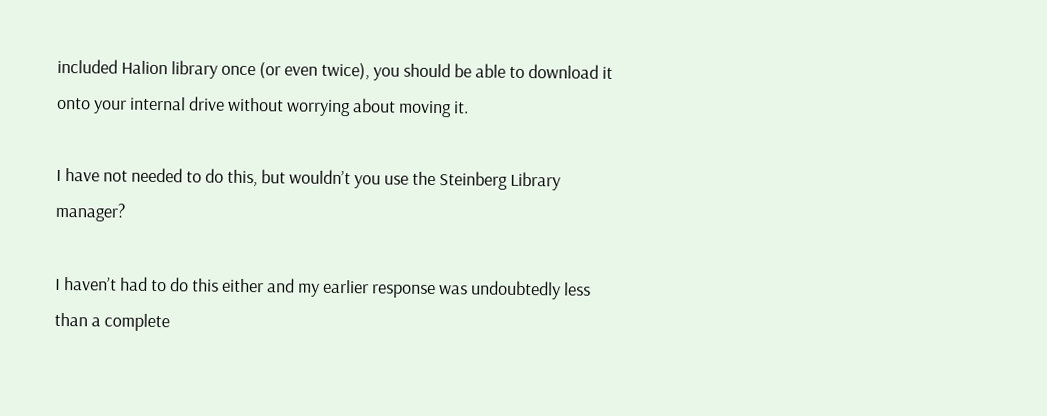included Halion library once (or even twice), you should be able to download it onto your internal drive without worrying about moving it.

I have not needed to do this, but wouldn’t you use the Steinberg Library manager?

I haven’t had to do this either and my earlier response was undoubtedly less than a complete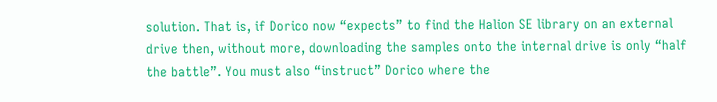solution. That is, if Dorico now “expects” to find the Halion SE library on an external drive then, without more, downloading the samples onto the internal drive is only “half the battle”. You must also “instruct” Dorico where the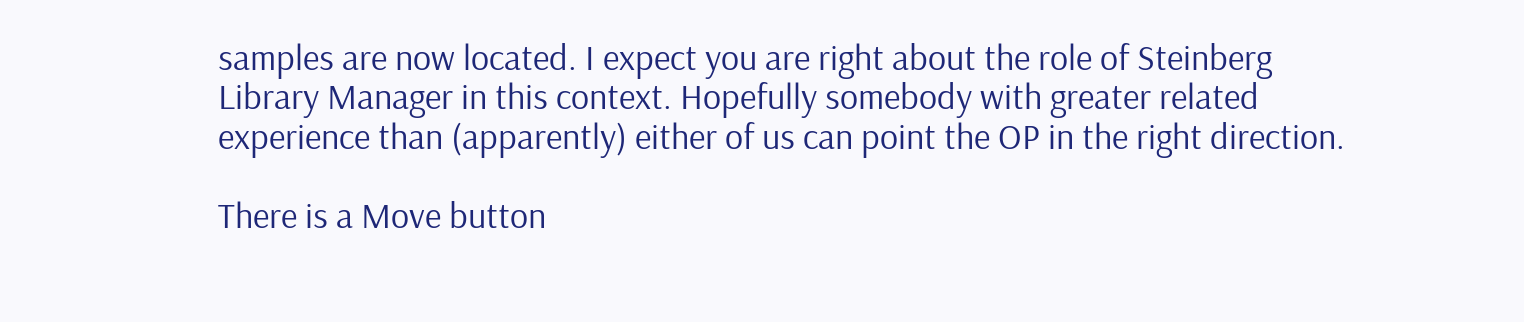samples are now located. I expect you are right about the role of Steinberg Library Manager in this context. Hopefully somebody with greater related experience than (apparently) either of us can point the OP in the right direction.

There is a Move button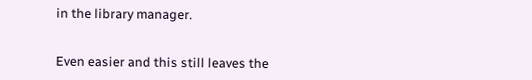in the library manager.


Even easier and this still leaves the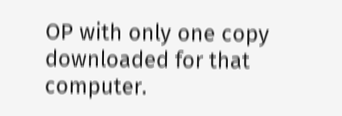OP with only one copy downloaded for that computer.